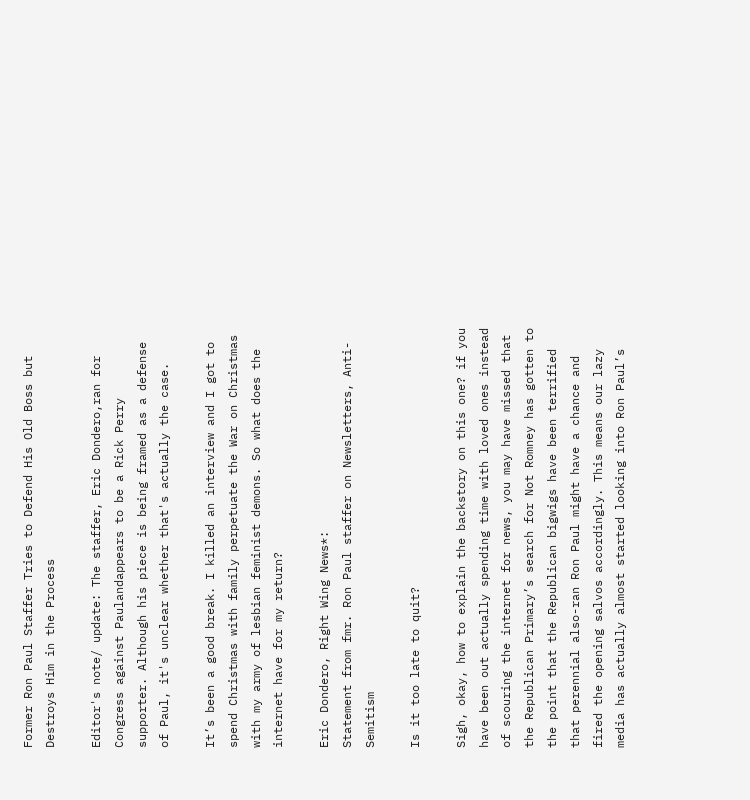Former Ron Paul Staffer Tries to Defend His Old Boss but Destroys Him in the Process

Editor's note/ update: The staffer, Eric Dondero,ran for Congress against Paulandappears to be a Rick Perry supporter. Although his piece is being framed as a defense of Paul, it's unclear whether that's actually the case.

It’s been a good break. I killed an interview and I got to spend Christmas with family perpetuate the War on Christmas with my army of lesbian feminist demons. So what does the internet have for my return?

Eric Dondero, Right Wing News*:
Statement from fmr. Ron Paul staffer on Newsletters, Anti-Semitism

Is it too late to quit?

Sigh, okay, how to explain the backstory on this one? if you have been out actually spending time with loved ones instead of scouring the internet for news, you may have missed that the Republican Primary’s search for Not Romney has gotten to the point that the Republican bigwigs have been terrified that perennial also-ran Ron Paul might have a chance and fired the opening salvos accordingly. This means our lazy media has actually almost started looking into Ron Paul’s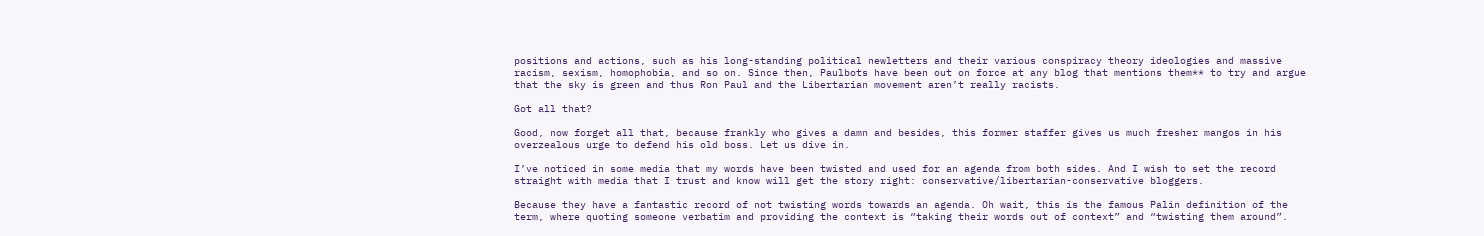positions and actions, such as his long-standing political newletters and their various conspiracy theory ideologies and massive racism, sexism, homophobia, and so on. Since then, Paulbots have been out on force at any blog that mentions them** to try and argue that the sky is green and thus Ron Paul and the Libertarian movement aren’t really racists.

Got all that?

Good, now forget all that, because frankly who gives a damn and besides, this former staffer gives us much fresher mangos in his overzealous urge to defend his old boss. Let us dive in.

I’ve noticed in some media that my words have been twisted and used for an agenda from both sides. And I wish to set the record straight with media that I trust and know will get the story right: conservative/libertarian-conservative bloggers.

Because they have a fantastic record of not twisting words towards an agenda. Oh wait, this is the famous Palin definition of the term, where quoting someone verbatim and providing the context is “taking their words out of context” and “twisting them around”.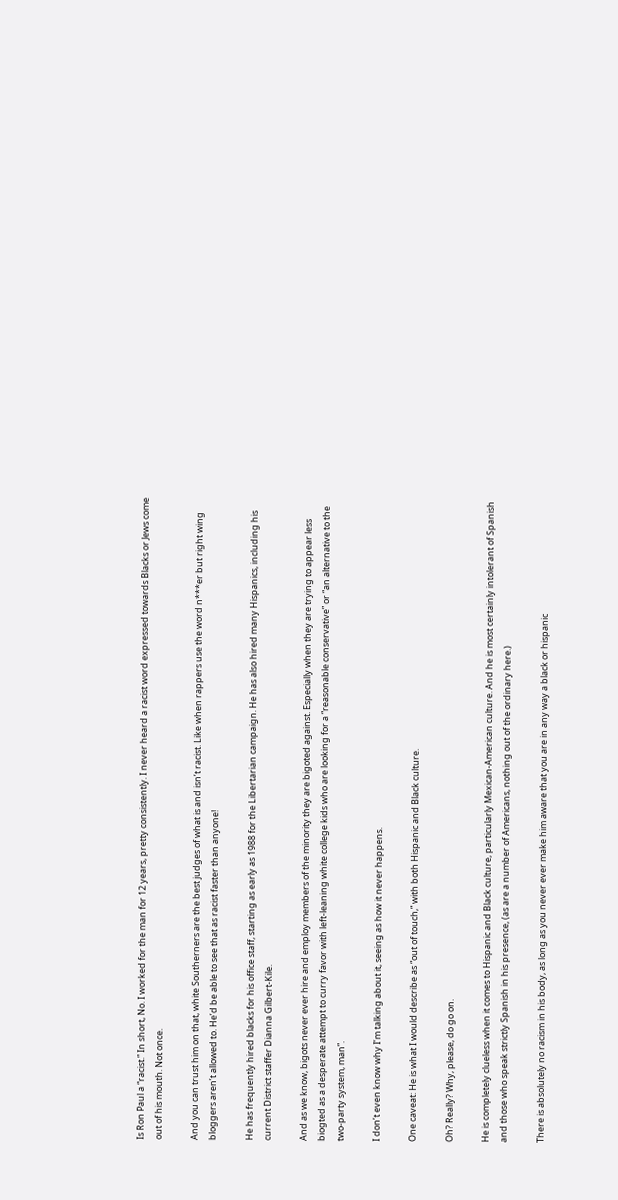Is Ron Paul a “racist.” In short, No. I worked for the man for 12 years, pretty consistently. I never heard a racist word expressed towards Blacks or Jews come out of his mouth. Not once.

And you can trust him on that, white Southerners are the best judges of what is and isn’t racist. Like when rappers use the word n***er but right wing bloggers aren’t allowed to. He’d be able to see that as racist faster than anyone!

He has frequently hired blacks for his office staff, starting as early as 1988 for the Libertarian campaign. He has also hired many Hispanics, including his current District staffer Dianna Gilbert-Kile.

And as we know, bigots never ever hire and employ members of the minority they are bigoted against. Especially when they are trying to appear less biogted as a desperate attempt to curry favor with left-leaning white college kids who are looking for a “reasonable conservative” or “an alternative to the two-party system, man”.

I don’t even know why I’m talking about it, seeing as how it never happens.

One caveat: He is what I would describe as “out of touch,” with both Hispanic and Black culture.

Oh? Really? Why, please, do go on.

He is completely clueless when it comes to Hispanic and Black culture, particularly Mexican-American culture. And he is most certainly intolerant of Spanish and those who speak strictly Spanish in his presence, (as are a number of Americans, nothing out of the ordinary here.)

There is absolutely no racism in his body, as long as you never ever make him aware that you are in any way a black or hispanic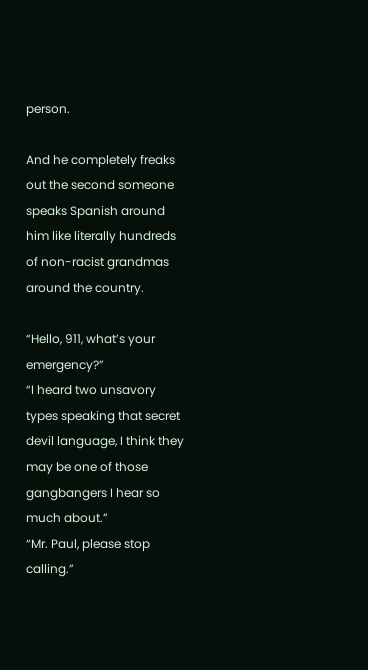person.

And he completely freaks out the second someone speaks Spanish around him like literally hundreds of non-racist grandmas around the country.

“Hello, 911, what’s your emergency?”
“I heard two unsavory types speaking that secret devil language, I think they may be one of those gangbangers I hear so much about.”
“Mr. Paul, please stop calling.”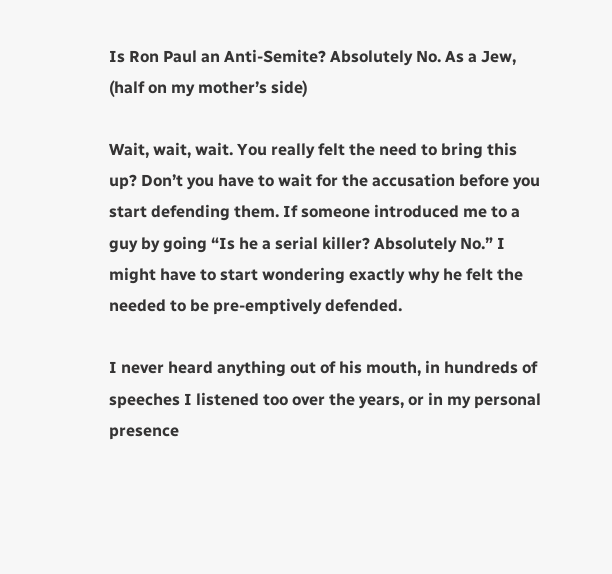Is Ron Paul an Anti-Semite? Absolutely No. As a Jew, (half on my mother’s side)

Wait, wait, wait. You really felt the need to bring this up? Don’t you have to wait for the accusation before you start defending them. If someone introduced me to a guy by going “Is he a serial killer? Absolutely No.” I might have to start wondering exactly why he felt the needed to be pre-emptively defended.

I never heard anything out of his mouth, in hundreds of speeches I listened too over the years, or in my personal presence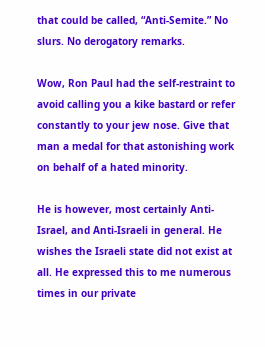that could be called, “Anti-Semite.” No slurs. No derogatory remarks.

Wow, Ron Paul had the self-restraint to avoid calling you a kike bastard or refer constantly to your jew nose. Give that man a medal for that astonishing work on behalf of a hated minority.

He is however, most certainly Anti-Israel, and Anti-Israeli in general. He wishes the Israeli state did not exist at all. He expressed this to me numerous times in our private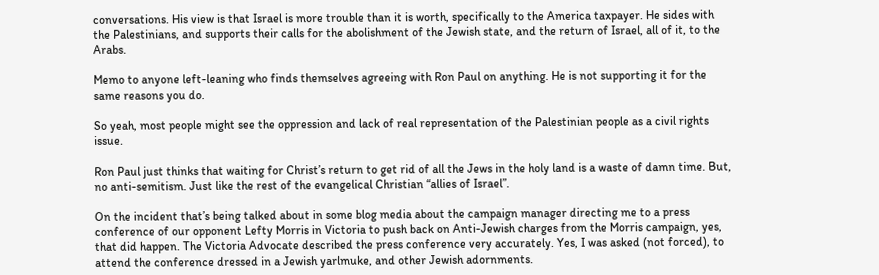conversations. His view is that Israel is more trouble than it is worth, specifically to the America taxpayer. He sides with the Palestinians, and supports their calls for the abolishment of the Jewish state, and the return of Israel, all of it, to the Arabs.

Memo to anyone left-leaning who finds themselves agreeing with Ron Paul on anything. He is not supporting it for the same reasons you do.

So yeah, most people might see the oppression and lack of real representation of the Palestinian people as a civil rights issue.

Ron Paul just thinks that waiting for Christ’s return to get rid of all the Jews in the holy land is a waste of damn time. But, no anti-semitism. Just like the rest of the evangelical Christian “allies of Israel”.

On the incident that’s being talked about in some blog media about the campaign manager directing me to a press conference of our opponent Lefty Morris in Victoria to push back on Anti-Jewish charges from the Morris campaign, yes, that did happen. The Victoria Advocate described the press conference very accurately. Yes, I was asked (not forced), to attend the conference dressed in a Jewish yarlmuke, and other Jewish adornments.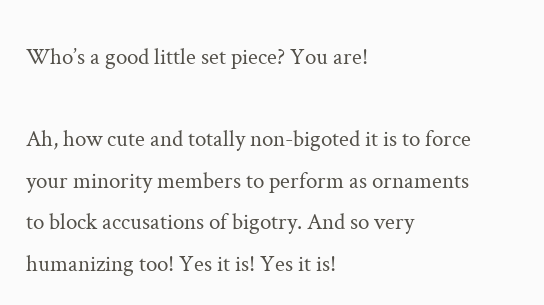Who’s a good little set piece? You are!

Ah, how cute and totally non-bigoted it is to force your minority members to perform as ornaments to block accusations of bigotry. And so very humanizing too! Yes it is! Yes it is!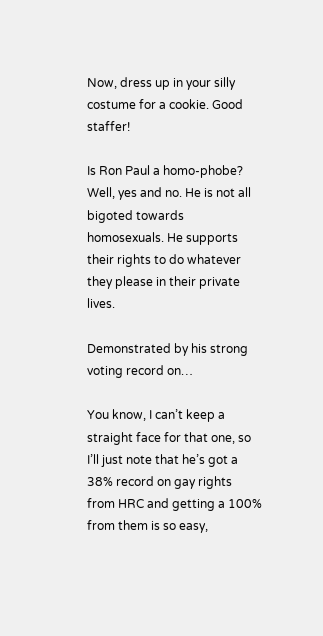Now, dress up in your silly costume for a cookie. Good staffer!

Is Ron Paul a homo-phobe? Well, yes and no. He is not all bigoted towards homosexuals. He supports their rights to do whatever they please in their private lives.

Demonstrated by his strong voting record on…

You know, I can’t keep a straight face for that one, so I’ll just note that he’s got a 38% record on gay rights from HRC and getting a 100% from them is so easy,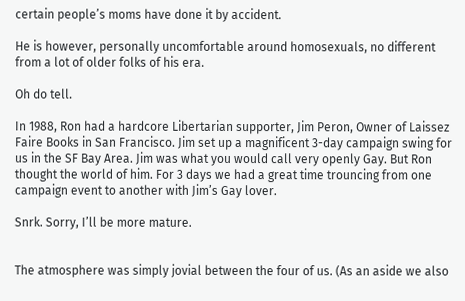certain people’s moms have done it by accident.

He is however, personally uncomfortable around homosexuals, no different from a lot of older folks of his era.

Oh do tell.

In 1988, Ron had a hardcore Libertarian supporter, Jim Peron, Owner of Laissez Faire Books in San Francisco. Jim set up a magnificent 3-day campaign swing for us in the SF Bay Area. Jim was what you would call very openly Gay. But Ron thought the world of him. For 3 days we had a great time trouncing from one campaign event to another with Jim’s Gay lover.

Snrk. Sorry, I’ll be more mature.


The atmosphere was simply jovial between the four of us. (As an aside we also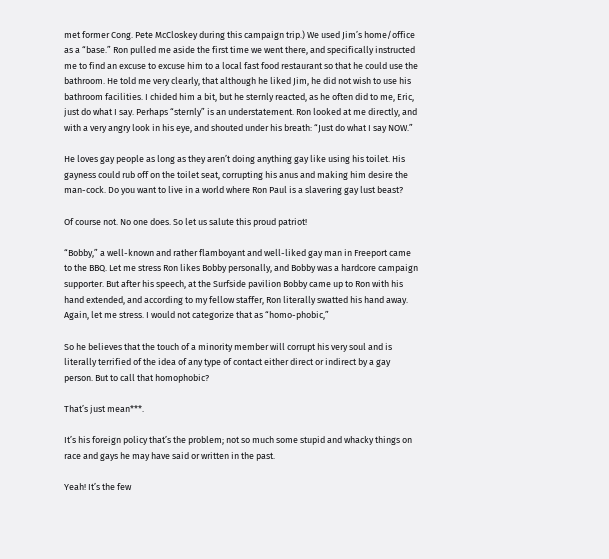met former Cong. Pete McCloskey during this campaign trip.) We used Jim’s home/office as a “base.” Ron pulled me aside the first time we went there, and specifically instructed me to find an excuse to excuse him to a local fast food restaurant so that he could use the bathroom. He told me very clearly, that although he liked Jim, he did not wish to use his bathroom facilities. I chided him a bit, but he sternly reacted, as he often did to me, Eric, just do what I say. Perhaps “sternly” is an understatement. Ron looked at me directly, and with a very angry look in his eye, and shouted under his breath: “Just do what I say NOW.”

He loves gay people as long as they aren’t doing anything gay like using his toilet. His gayness could rub off on the toilet seat, corrupting his anus and making him desire the man-cock. Do you want to live in a world where Ron Paul is a slavering gay lust beast?

Of course not. No one does. So let us salute this proud patriot!

“Bobby,” a well-known and rather flamboyant and well-liked gay man in Freeport came to the BBQ. Let me stress Ron likes Bobby personally, and Bobby was a hardcore campaign supporter. But after his speech, at the Surfside pavilion Bobby came up to Ron with his hand extended, and according to my fellow staffer, Ron literally swatted his hand away. Again, let me stress. I would not categorize that as “homo-phobic,”

So he believes that the touch of a minority member will corrupt his very soul and is literally terrified of the idea of any type of contact either direct or indirect by a gay person. But to call that homophobic?

That’s just mean***.

It’s his foreign policy that’s the problem; not so much some stupid and whacky things on race and gays he may have said or written in the past.

Yeah! It’s the few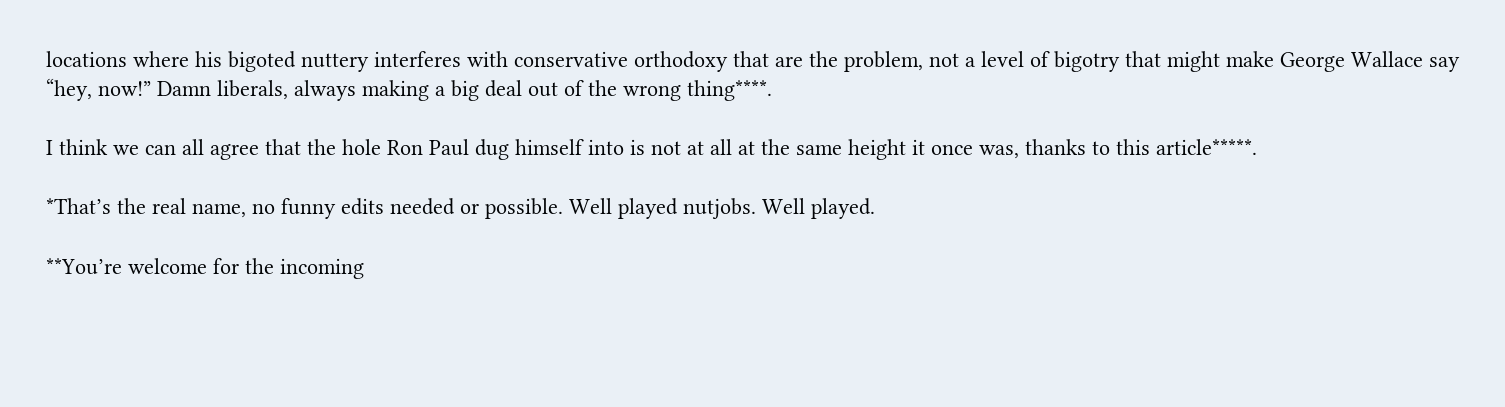locations where his bigoted nuttery interferes with conservative orthodoxy that are the problem, not a level of bigotry that might make George Wallace say “hey, now!” Damn liberals, always making a big deal out of the wrong thing****.

I think we can all agree that the hole Ron Paul dug himself into is not at all at the same height it once was, thanks to this article*****.

*That’s the real name, no funny edits needed or possible. Well played nutjobs. Well played.

**You’re welcome for the incoming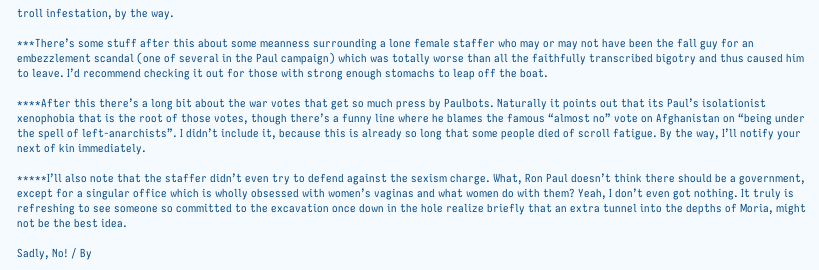troll infestation, by the way.

***There’s some stuff after this about some meanness surrounding a lone female staffer who may or may not have been the fall guy for an embezzlement scandal (one of several in the Paul campaign) which was totally worse than all the faithfully transcribed bigotry and thus caused him to leave. I’d recommend checking it out for those with strong enough stomachs to leap off the boat.

****After this there’s a long bit about the war votes that get so much press by Paulbots. Naturally it points out that its Paul’s isolationist xenophobia that is the root of those votes, though there’s a funny line where he blames the famous “almost no” vote on Afghanistan on “being under the spell of left-anarchists”. I didn’t include it, because this is already so long that some people died of scroll fatigue. By the way, I’ll notify your next of kin immediately.

*****I’ll also note that the staffer didn’t even try to defend against the sexism charge. What, Ron Paul doesn’t think there should be a government, except for a singular office which is wholly obsessed with women’s vaginas and what women do with them? Yeah, I don’t even got nothing. It truly is refreshing to see someone so committed to the excavation once down in the hole realize briefly that an extra tunnel into the depths of Moria, might not be the best idea.

Sadly, No! / By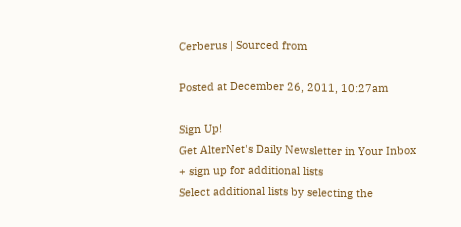Cerberus | Sourced from

Posted at December 26, 2011, 10:27am

Sign Up!
Get AlterNet's Daily Newsletter in Your Inbox
+ sign up for additional lists
Select additional lists by selecting the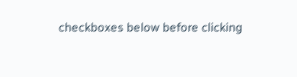checkboxes below before clicking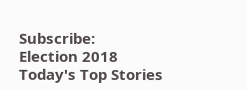Subscribe:
Election 2018
Today's Top Stories